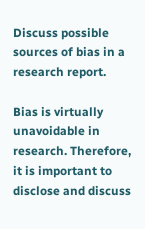Discuss possible sources of bias in a research report.

Bias is virtually unavoidable in research. Therefore, it is important to disclose and discuss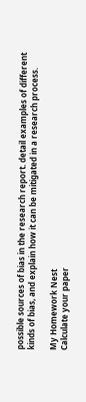possible sources of bias in the research report. detail examples of different kinds of bias, and explain how it can be mitigated in a research process.

My Homework Nest
Calculate your paper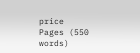price
Pages (550 words)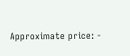Approximate price: -